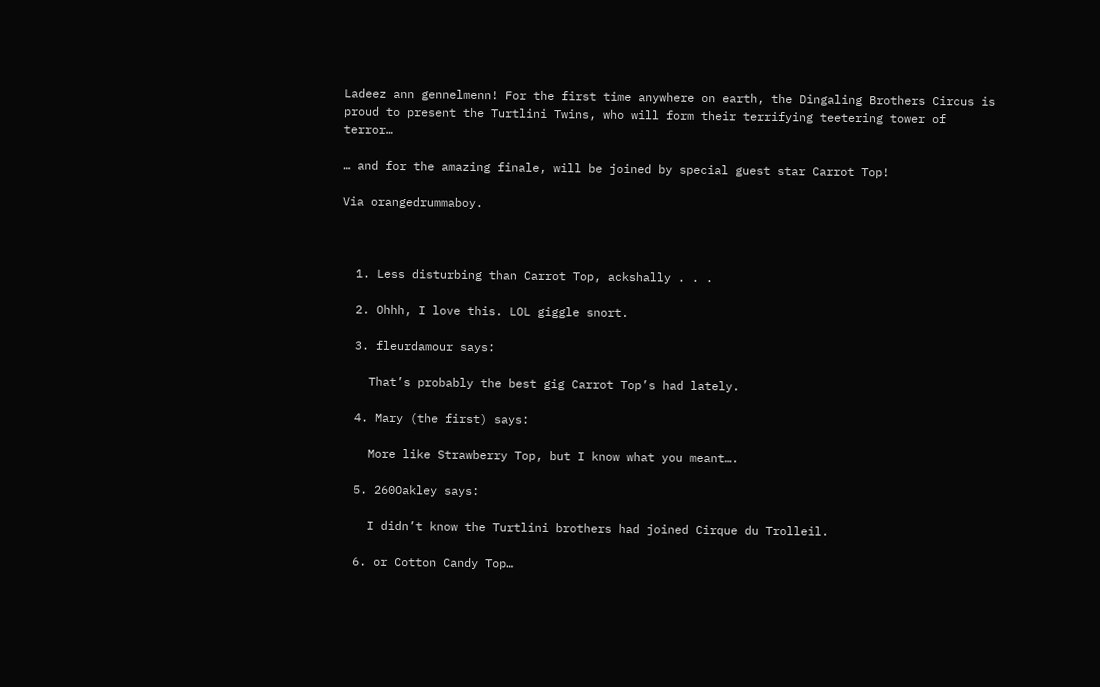Ladeez ann gennelmenn! For the first time anywhere on earth, the Dingaling Brothers Circus is proud to present the Turtlini Twins, who will form their terrifying teetering tower of terror…

… and for the amazing finale, will be joined by special guest star Carrot Top!

Via orangedrummaboy.



  1. Less disturbing than Carrot Top, ackshally . . .

  2. Ohhh, I love this. LOL giggle snort.

  3. fleurdamour says:

    That’s probably the best gig Carrot Top’s had lately.

  4. Mary (the first) says:

    More like Strawberry Top, but I know what you meant….

  5. 260Oakley says:

    I didn’t know the Turtlini brothers had joined Cirque du Trolleil.

  6. or Cotton Candy Top…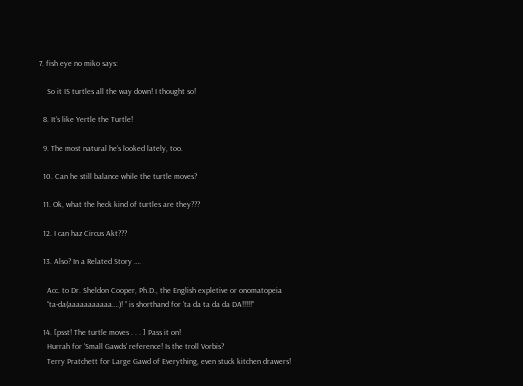7. fish eye no miko says:

    So it IS turtles all the way down! I thought so!

  8. It’s like Yertle the Turtle!

  9. The most natural he’s looked lately, too.

  10. Can he still balance while the turtle moves?

  11. Ok, what the heck kind of turtles are they???

  12. I can haz Circus Akt???

  13. Also? In a Related Story ….

    Acc. to Dr. Sheldon Cooper, Ph.D., the English expletive or onomatopeia
    “ta-da(aaaaaaaaaaa….)! ” is shorthand for ‘ta da ta da da DA!!!!!”

  14. [psst! The turtle moves . . . ] Pass it on!
    Hurrah for ‘Small Gawds’ reference! Is the troll Vorbis?
    Terry Pratchett for Large Gawd of Everything, even stuck kitchen drawers!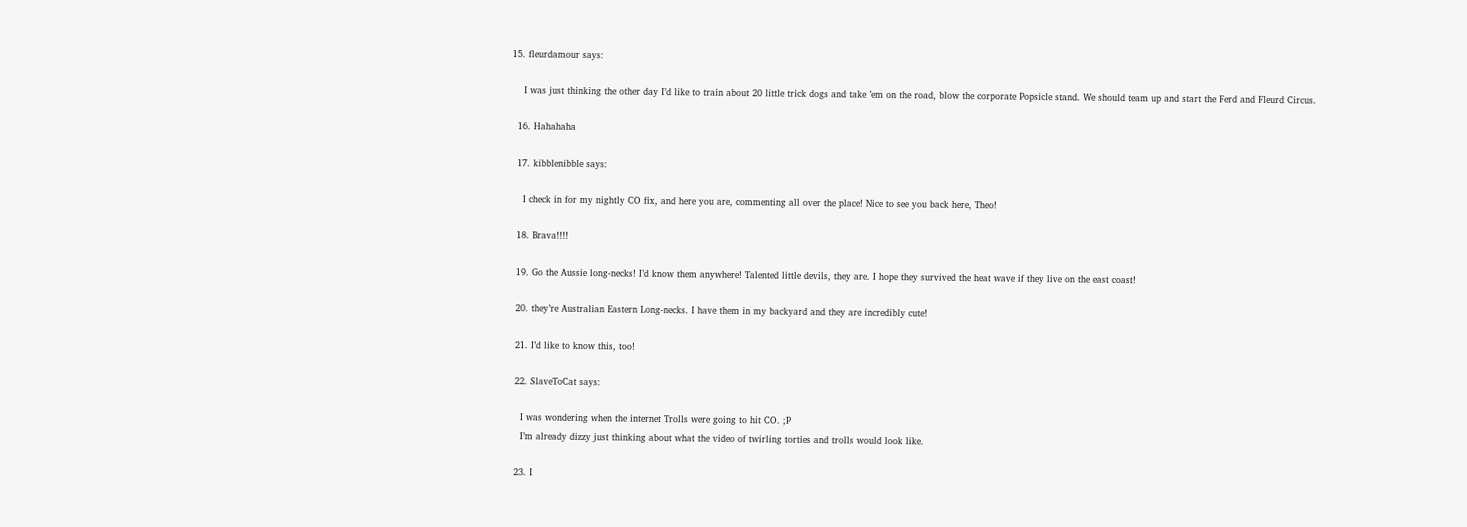15. fleurdamour says:

    I was just thinking the other day I’d like to train about 20 little trick dogs and take ’em on the road, blow the corporate Popsicle stand. We should team up and start the Ferd and Fleurd Circus.

  16. Hahahaha

  17. kibblenibble says:

    I check in for my nightly CO fix, and here you are, commenting all over the place! Nice to see you back here, Theo!

  18. Brava!!!!

  19. Go the Aussie long-necks! I’d know them anywhere! Talented little devils, they are. I hope they survived the heat wave if they live on the east coast!

  20. they’re Australian Eastern Long-necks. I have them in my backyard and they are incredibly cute!

  21. I’d like to know this, too!

  22. SlaveToCat says:

    I was wondering when the internet Trolls were going to hit CO. ;P
    I’m already dizzy just thinking about what the video of twirling torties and trolls would look like.

  23. I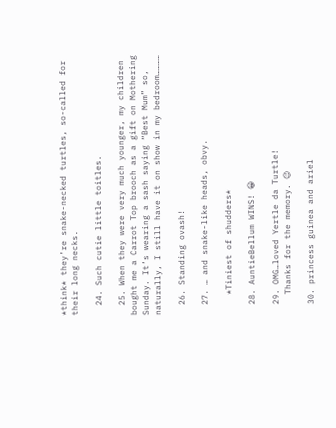*think* they’re snake-necked turtles, so-called for their long necks.

  24. Such cutie little toitles.

  25. When they were very much younger, my children bought me a Carrot Top brooch as a gift on Mothering Sunday. It’s wearing a sash saying “Best Mum” so, naturally, I still have it on show in my bedroom…………

  26. Standing ovash!

  27. … and snake-like heads, obvy.

    *Tiniest of shudders*

  28. AuntieBellum WINS! 😀

  29. OMG…loved Yertle da Turtle!
    Thanks for the memory. 😉

  30. princess guinea and ariel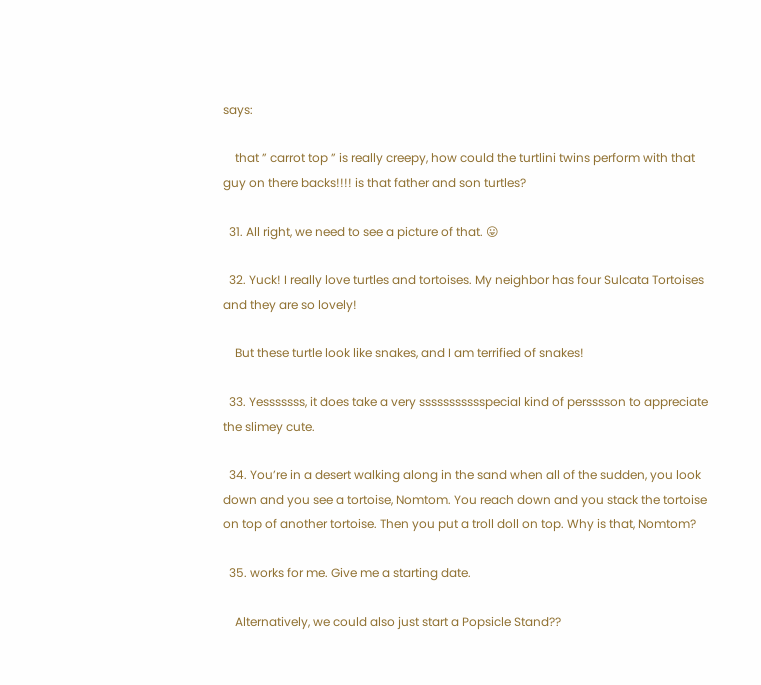says:

    that ” carrot top ” is really creepy, how could the turtlini twins perform with that guy on there backs!!!! is that father and son turtles?

  31. All right, we need to see a picture of that. 😛

  32. Yuck! I really love turtles and tortoises. My neighbor has four Sulcata Tortoises and they are so lovely!

    But these turtle look like snakes, and I am terrified of snakes!

  33. Yesssssss, it does take a very ssssssssssspecial kind of persssson to appreciate the slimey cute.

  34. You’re in a desert walking along in the sand when all of the sudden, you look down and you see a tortoise, Nomtom. You reach down and you stack the tortoise on top of another tortoise. Then you put a troll doll on top. Why is that, Nomtom?

  35. works for me. Give me a starting date.

    Alternatively, we could also just start a Popsicle Stand??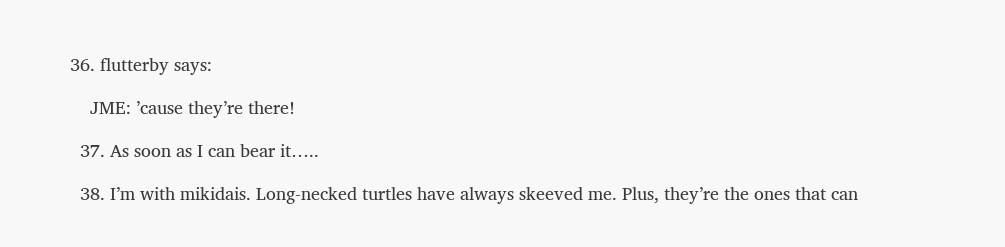36. flutterby says:

    JME: ’cause they’re there!

  37. As soon as I can bear it…..

  38. I’m with mikidais. Long-necked turtles have always skeeved me. Plus, they’re the ones that can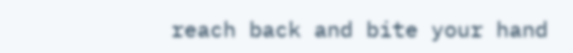reach back and bite your hand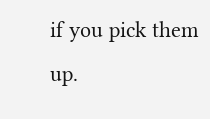if you pick them up.